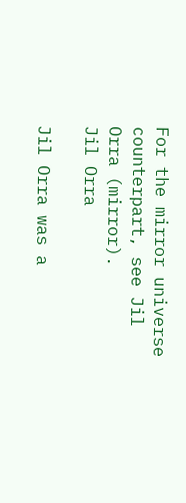For the mirror universe counterpart, see Jil Orra (mirror).
Jil Orra

Jil Orra was a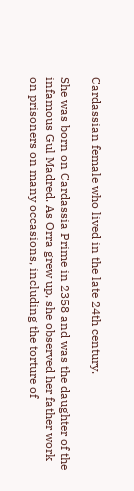Cardassian female who lived in the late 24th century.

She was born on Cardassia Prime in 2358 and was the daughter of the infamous Gul Madred. As Orra grew up, she observed her father work on prisoners on many occasions, including the torture of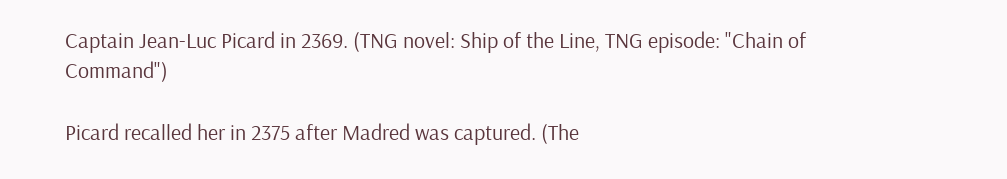Captain Jean-Luc Picard in 2369. (TNG novel: Ship of the Line, TNG episode: "Chain of Command")

Picard recalled her in 2375 after Madred was captured. (The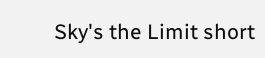Sky's the Limit short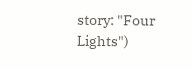story: "Four Lights")